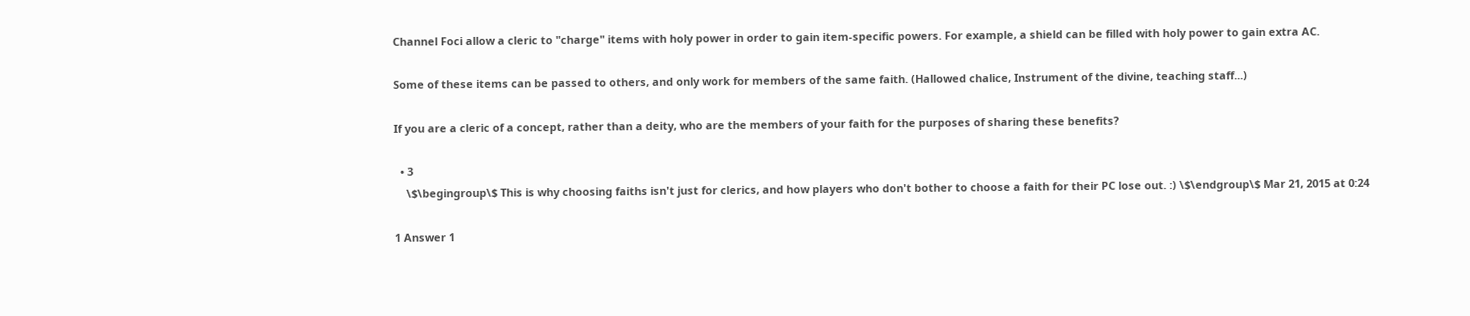Channel Foci allow a cleric to "charge" items with holy power in order to gain item-specific powers. For example, a shield can be filled with holy power to gain extra AC.

Some of these items can be passed to others, and only work for members of the same faith. (Hallowed chalice, Instrument of the divine, teaching staff...)

If you are a cleric of a concept, rather than a deity, who are the members of your faith for the purposes of sharing these benefits?

  • 3
    \$\begingroup\$ This is why choosing faiths isn't just for clerics, and how players who don't bother to choose a faith for their PC lose out. :) \$\endgroup\$ Mar 21, 2015 at 0:24

1 Answer 1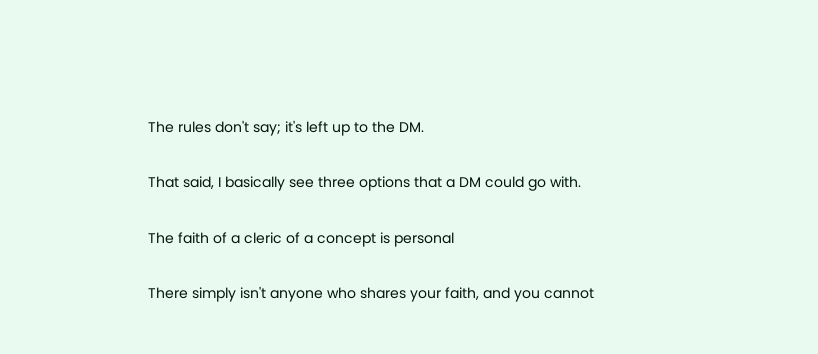The rules don't say; it's left up to the DM.

That said, I basically see three options that a DM could go with.

The faith of a cleric of a concept is personal

There simply isn't anyone who shares your faith, and you cannot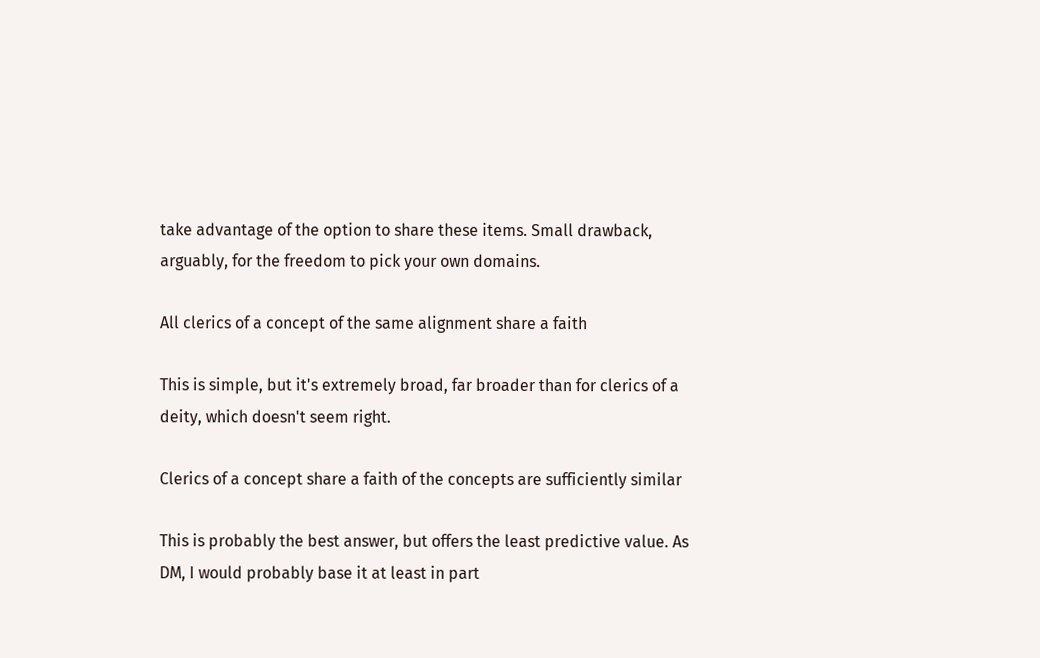take advantage of the option to share these items. Small drawback, arguably, for the freedom to pick your own domains.

All clerics of a concept of the same alignment share a faith

This is simple, but it's extremely broad, far broader than for clerics of a deity, which doesn't seem right.

Clerics of a concept share a faith of the concepts are sufficiently similar

This is probably the best answer, but offers the least predictive value. As DM, I would probably base it at least in part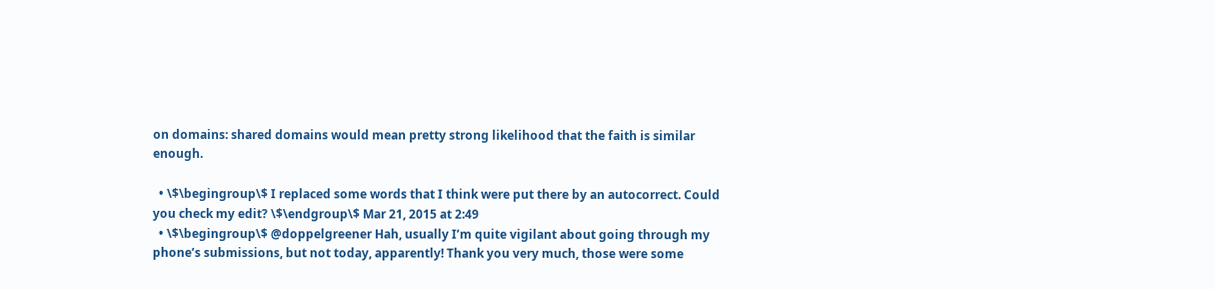on domains: shared domains would mean pretty strong likelihood that the faith is similar enough.

  • \$\begingroup\$ I replaced some words that I think were put there by an autocorrect. Could you check my edit? \$\endgroup\$ Mar 21, 2015 at 2:49
  • \$\begingroup\$ @doppelgreener Hah, usually I’m quite vigilant about going through my phone’s submissions, but not today, apparently! Thank you very much, those were some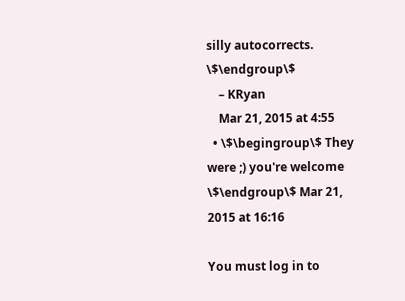silly autocorrects. \$\endgroup\$
    – KRyan
    Mar 21, 2015 at 4:55
  • \$\begingroup\$ They were ;) you're welcome \$\endgroup\$ Mar 21, 2015 at 16:16

You must log in to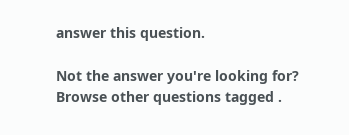answer this question.

Not the answer you're looking for? Browse other questions tagged .